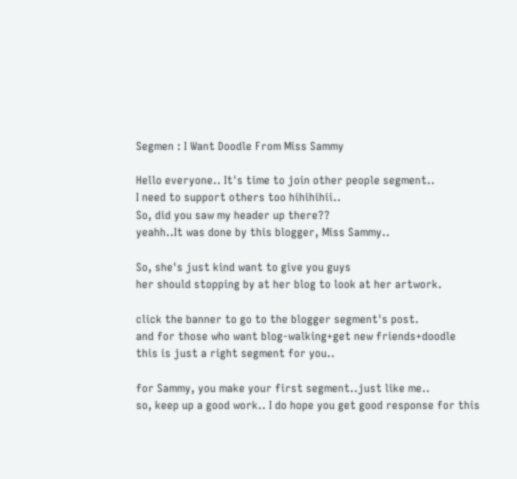Segmen : I Want Doodle From Miss Sammy

Hello everyone.. It's time to join other people segment..
I need to support others too hihihihii..
So, did you saw my header up there??
yeahh..It was done by this blogger, Miss Sammy..

So, she's just kind want to give you guys
her should stopping by at her blog to look at her artwork.

click the banner to go to the blogger segment's post.
and for those who want blog-walking+get new friends+doodle
this is just a right segment for you..

for Sammy, you make your first segment..just like me..
so, keep up a good work.. I do hope you get good response for this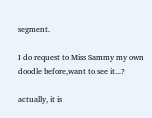segment.

I do request to Miss Sammy my own doodle before,want to see it...?

actually, it is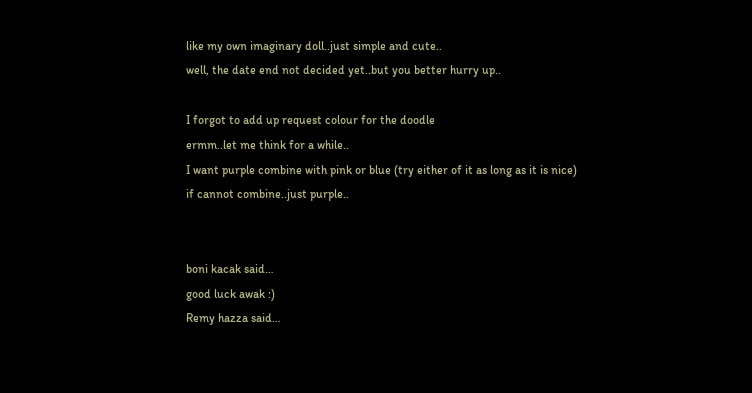like my own imaginary doll..just simple and cute..
well, the date end not decided yet..but you better hurry up..

I forgot to add up request colour for the doodle
ermm..let me think for a while..
I want purple combine with pink or blue (try either of it as long as it is nice)
if cannot combine..just purple..


boni kacak said…
good luck awak :)
Remy hazza said…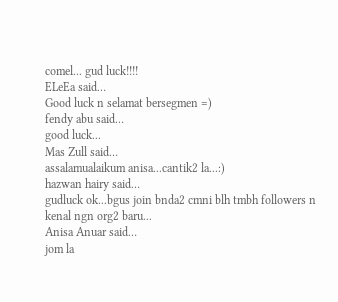comel... gud luck!!!!
ELeEa said…
Good luck n selamat bersegmen =)
fendy abu said…
good luck...
Mas Zull said…
assalamualaikum anisa...cantik2 la...:)
hazwan hairy said…
gudluck ok...bgus join bnda2 cmni blh tmbh followers n kenal ngn org2 baru...
Anisa Anuar said…
jom la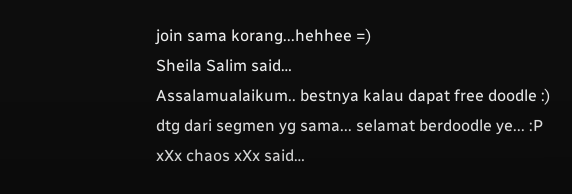join sama korang...hehhee =)
Sheila Salim said…
Assalamualaikum.. bestnya kalau dapat free doodle :)
dtg dari segmen yg sama... selamat berdoodle ye... :P
xXx chaos xXx said…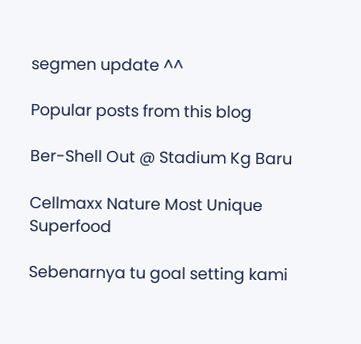segmen update ^^

Popular posts from this blog

Ber-Shell Out @ Stadium Kg Baru

Cellmaxx Nature Most Unique Superfood

Sebenarnya tu goal setting kami